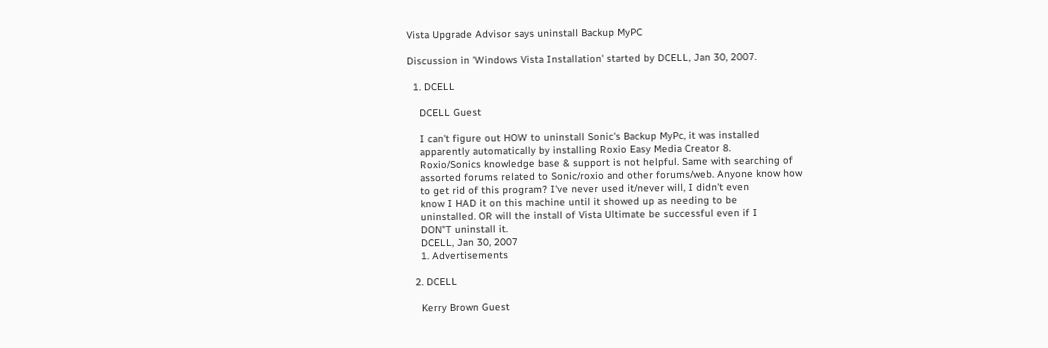Vista Upgrade Advisor says uninstall Backup MyPC

Discussion in 'Windows Vista Installation' started by DCELL, Jan 30, 2007.

  1. DCELL

    DCELL Guest

    I can't figure out HOW to uninstall Sonic's Backup MyPc, it was installed
    apparently automatically by installing Roxio Easy Media Creator 8.
    Roxio/Sonics knowledge base & support is not helpful. Same with searching of
    assorted forums related to Sonic/roxio and other forums/web. Anyone know how
    to get rid of this program? I've never used it/never will, I didn't even
    know I HAD it on this machine until it showed up as needing to be
    uninstalled. OR will the install of Vista Ultimate be successful even if I
    DON"T uninstall it.
    DCELL, Jan 30, 2007
    1. Advertisements

  2. DCELL

    Kerry Brown Guest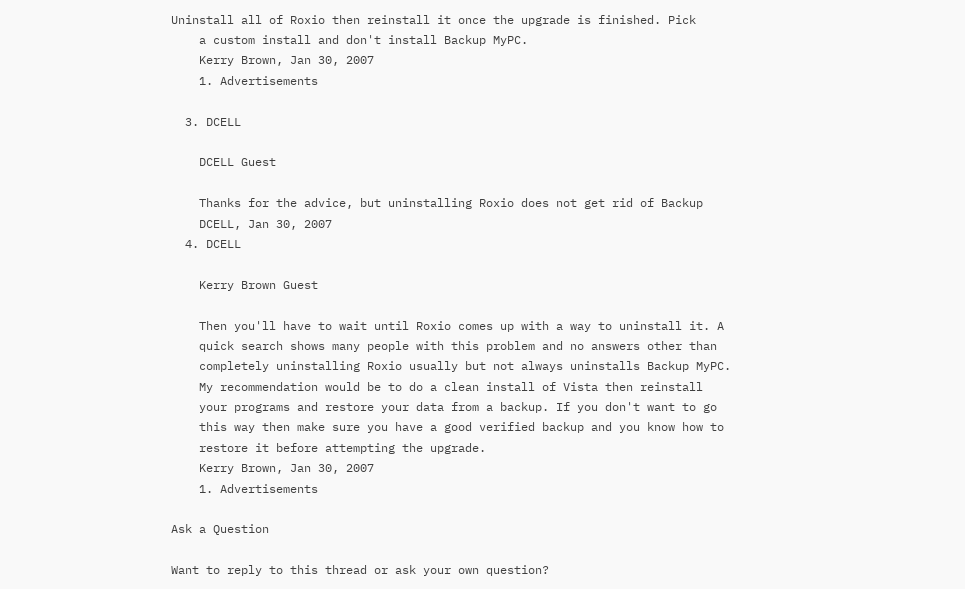Uninstall all of Roxio then reinstall it once the upgrade is finished. Pick
    a custom install and don't install Backup MyPC.
    Kerry Brown, Jan 30, 2007
    1. Advertisements

  3. DCELL

    DCELL Guest

    Thanks for the advice, but uninstalling Roxio does not get rid of Backup
    DCELL, Jan 30, 2007
  4. DCELL

    Kerry Brown Guest

    Then you'll have to wait until Roxio comes up with a way to uninstall it. A
    quick search shows many people with this problem and no answers other than
    completely uninstalling Roxio usually but not always uninstalls Backup MyPC.
    My recommendation would be to do a clean install of Vista then reinstall
    your programs and restore your data from a backup. If you don't want to go
    this way then make sure you have a good verified backup and you know how to
    restore it before attempting the upgrade.
    Kerry Brown, Jan 30, 2007
    1. Advertisements

Ask a Question

Want to reply to this thread or ask your own question?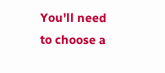You'll need to choose a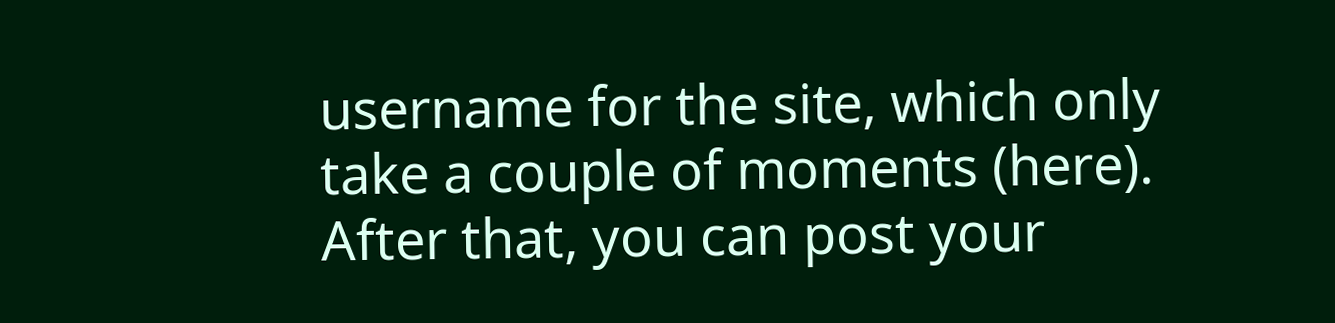username for the site, which only take a couple of moments (here). After that, you can post your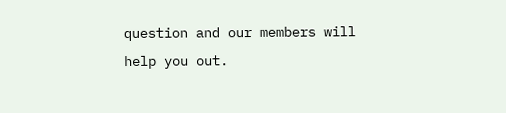question and our members will help you out.